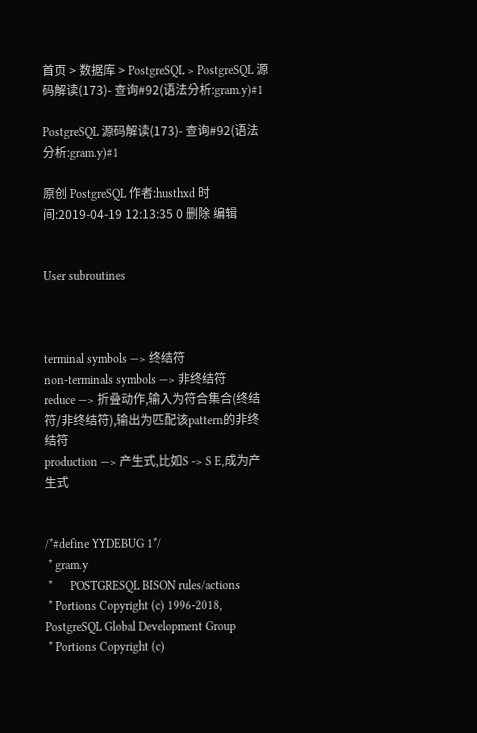首页 > 数据库 > PostgreSQL > PostgreSQL 源码解读(173)- 查询#92(语法分析:gram.y)#1

PostgreSQL 源码解读(173)- 查询#92(语法分析:gram.y)#1

原创 PostgreSQL 作者:husthxd 时间:2019-04-19 12:13:35 0 删除 编辑


User subroutines



terminal symbols —> 终结符
non-terminals symbols —> 非终结符
reduce —> 折叠动作,输入为符合集合(终结符/非终结符),输出为匹配该pattern的非终结符
production —> 产生式,比如S -> S E,成为产生式


/*#define YYDEBUG 1*/
 * gram.y
 *      POSTGRESQL BISON rules/actions
 * Portions Copyright (c) 1996-2018, PostgreSQL Global Development Group
 * Portions Copyright (c)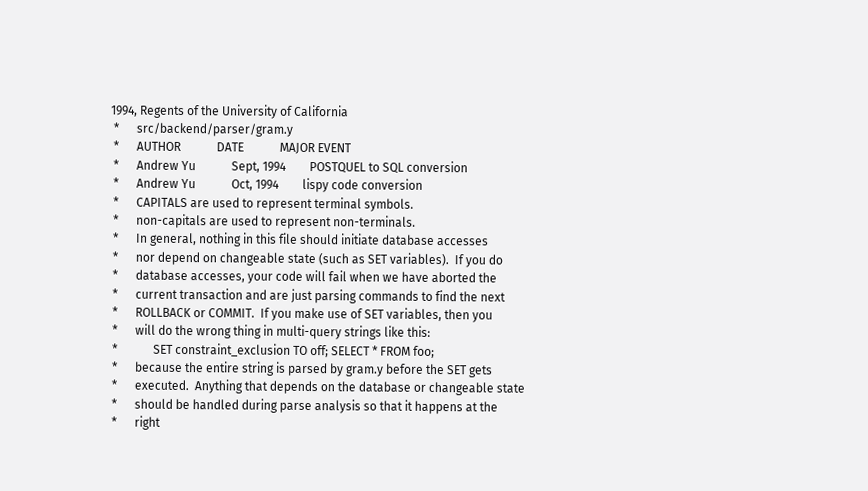1994, Regents of the University of California
 *      src/backend/parser/gram.y
 *      AUTHOR            DATE            MAJOR EVENT
 *      Andrew Yu            Sept, 1994        POSTQUEL to SQL conversion
 *      Andrew Yu            Oct, 1994        lispy code conversion
 *      CAPITALS are used to represent terminal symbols.
 *      non-capitals are used to represent non-terminals.
 *      In general, nothing in this file should initiate database accesses
 *      nor depend on changeable state (such as SET variables).  If you do
 *      database accesses, your code will fail when we have aborted the
 *      current transaction and are just parsing commands to find the next
 *      ROLLBACK or COMMIT.  If you make use of SET variables, then you
 *      will do the wrong thing in multi-query strings like this:
 *            SET constraint_exclusion TO off; SELECT * FROM foo;
 *      because the entire string is parsed by gram.y before the SET gets
 *      executed.  Anything that depends on the database or changeable state
 *      should be handled during parse analysis so that it happens at the
 *      right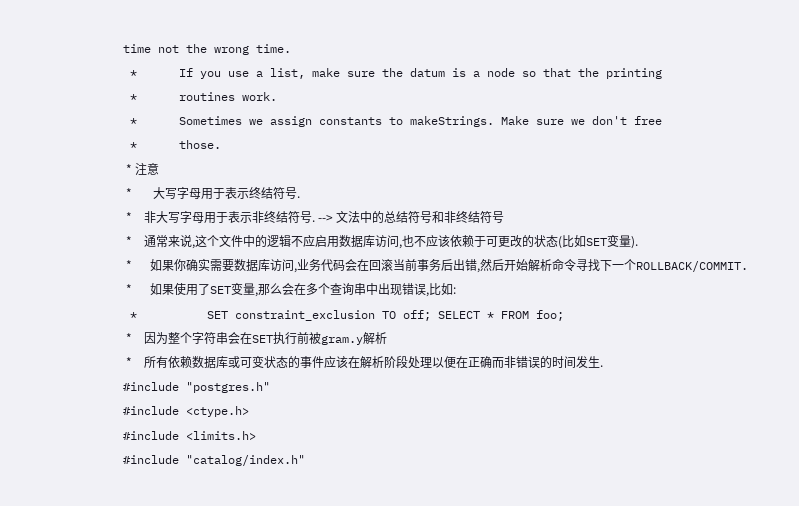time not the wrong time.
 *      If you use a list, make sure the datum is a node so that the printing
 *      routines work.
 *      Sometimes we assign constants to makeStrings. Make sure we don't free
 *      those.
 * 注意
 *       大写字母用于表示终结符号.
 *    非大写字母用于表示非终结符号. --> 文法中的总结符号和非终结符号
 *    通常来说,这个文件中的逻辑不应启用数据库访问,也不应该依赖于可更改的状态(比如SET变量).
 *      如果你确实需要数据库访问,业务代码会在回滚当前事务后出错,然后开始解析命令寻找下一个ROLLBACK/COMMIT.
 *      如果使用了SET变量,那么会在多个查询串中出现错误,比如:
 *          SET constraint_exclusion TO off; SELECT * FROM foo;
 *    因为整个字符串会在SET执行前被gram.y解析
 *    所有依赖数据库或可变状态的事件应该在解析阶段处理以便在正确而非错误的时间发生.
#include "postgres.h"
#include <ctype.h>
#include <limits.h>
#include "catalog/index.h"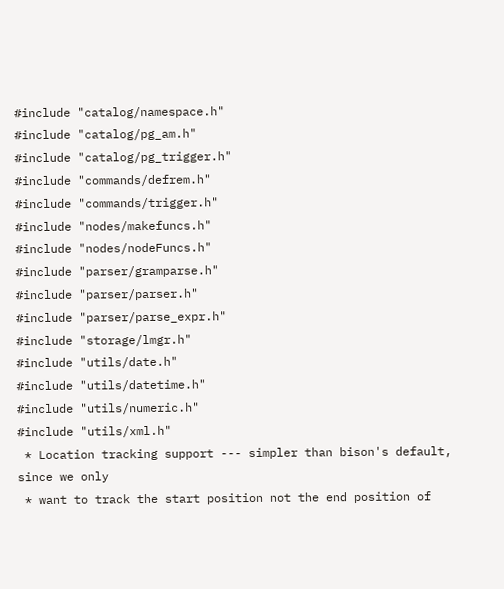#include "catalog/namespace.h"
#include "catalog/pg_am.h"
#include "catalog/pg_trigger.h"
#include "commands/defrem.h"
#include "commands/trigger.h"
#include "nodes/makefuncs.h"
#include "nodes/nodeFuncs.h"
#include "parser/gramparse.h"
#include "parser/parser.h"
#include "parser/parse_expr.h"
#include "storage/lmgr.h"
#include "utils/date.h"
#include "utils/datetime.h"
#include "utils/numeric.h"
#include "utils/xml.h"
 * Location tracking support --- simpler than bison's default, since we only
 * want to track the start position not the end position of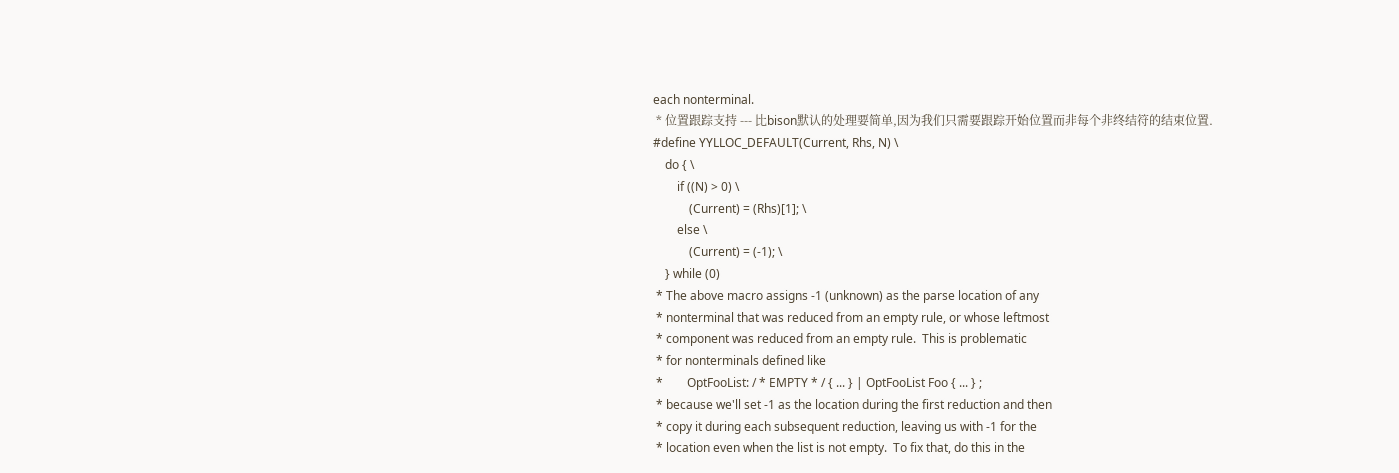each nonterminal.
 * 位置跟踪支持 --- 比bison默认的处理要简单,因为我们只需要跟踪开始位置而非每个非终结符的结束位置.
#define YYLLOC_DEFAULT(Current, Rhs, N) \
    do { \
        if ((N) > 0) \
            (Current) = (Rhs)[1]; \
        else \
            (Current) = (-1); \
    } while (0)
 * The above macro assigns -1 (unknown) as the parse location of any
 * nonterminal that was reduced from an empty rule, or whose leftmost
 * component was reduced from an empty rule.  This is problematic
 * for nonterminals defined like
 *        OptFooList: / * EMPTY * / { ... } | OptFooList Foo { ... } ;
 * because we'll set -1 as the location during the first reduction and then
 * copy it during each subsequent reduction, leaving us with -1 for the
 * location even when the list is not empty.  To fix that, do this in the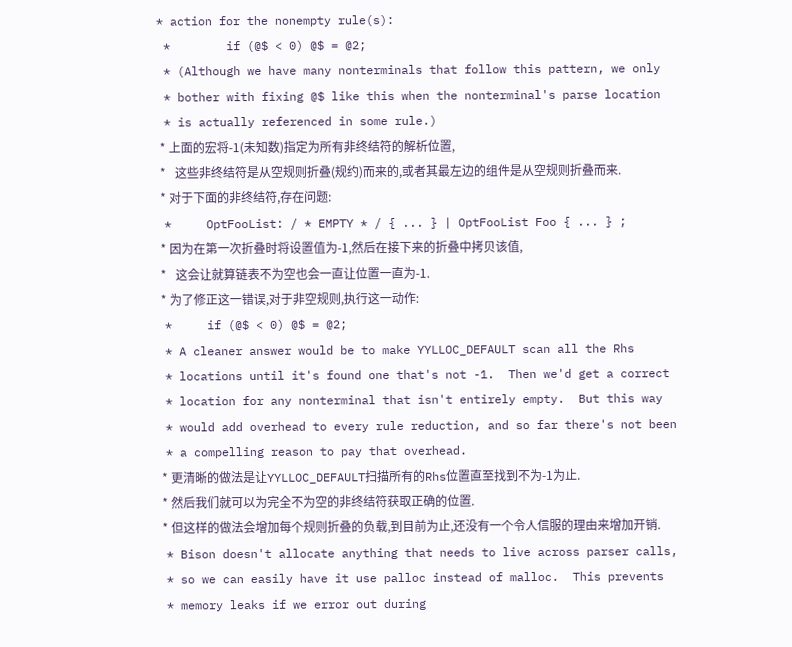* action for the nonempty rule(s):
 *        if (@$ < 0) @$ = @2;
 * (Although we have many nonterminals that follow this pattern, we only
 * bother with fixing @$ like this when the nonterminal's parse location
 * is actually referenced in some rule.)
 * 上面的宏将-1(未知数)指定为所有非终结符的解析位置,
 *   这些非终结符是从空规则折叠(规约)而来的,或者其最左边的组件是从空规则折叠而来.
 * 对于下面的非终结符,存在问题:
 *     OptFooList: / * EMPTY * / { ... } | OptFooList Foo { ... } ;
 * 因为在第一次折叠时将设置值为-1,然后在接下来的折叠中拷贝该值,
 *   这会让就算链表不为空也会一直让位置一直为-1.
 * 为了修正这一错误,对于非空规则,执行这一动作:
 *     if (@$ < 0) @$ = @2;
 * A cleaner answer would be to make YYLLOC_DEFAULT scan all the Rhs
 * locations until it's found one that's not -1.  Then we'd get a correct
 * location for any nonterminal that isn't entirely empty.  But this way
 * would add overhead to every rule reduction, and so far there's not been
 * a compelling reason to pay that overhead.
 * 更清晰的做法是让YYLLOC_DEFAULT扫描所有的Rhs位置直至找到不为-1为止.
 * 然后我们就可以为完全不为空的非终结符获取正确的位置.
 * 但这样的做法会增加每个规则折叠的负载,到目前为止,还没有一个令人信服的理由来增加开销.
 * Bison doesn't allocate anything that needs to live across parser calls,
 * so we can easily have it use palloc instead of malloc.  This prevents
 * memory leaks if we error out during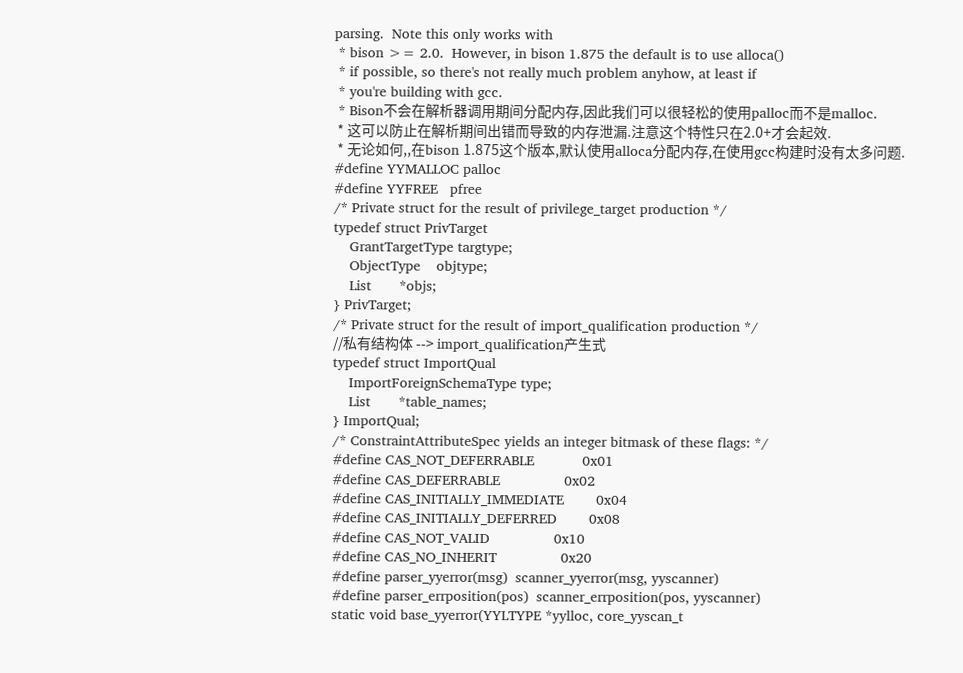parsing.  Note this only works with
 * bison >= 2.0.  However, in bison 1.875 the default is to use alloca()
 * if possible, so there's not really much problem anyhow, at least if
 * you're building with gcc.
 * Bison不会在解析器调用期间分配内存,因此我们可以很轻松的使用palloc而不是malloc.
 * 这可以防止在解析期间出错而导致的内存泄漏.注意这个特性只在2.0+才会起效.
 * 无论如何,,在bison 1.875这个版本,默认使用alloca分配内存,在使用gcc构建时没有太多问题.
#define YYMALLOC palloc
#define YYFREE   pfree
/* Private struct for the result of privilege_target production */
typedef struct PrivTarget
    GrantTargetType targtype;
    ObjectType    objtype;
    List       *objs;
} PrivTarget;
/* Private struct for the result of import_qualification production */
//私有结构体 --> import_qualification产生式
typedef struct ImportQual
    ImportForeignSchemaType type;
    List       *table_names;
} ImportQual;
/* ConstraintAttributeSpec yields an integer bitmask of these flags: */
#define CAS_NOT_DEFERRABLE            0x01
#define CAS_DEFERRABLE                0x02
#define CAS_INITIALLY_IMMEDIATE        0x04
#define CAS_INITIALLY_DEFERRED        0x08
#define CAS_NOT_VALID                0x10
#define CAS_NO_INHERIT                0x20
#define parser_yyerror(msg)  scanner_yyerror(msg, yyscanner)
#define parser_errposition(pos)  scanner_errposition(pos, yyscanner)
static void base_yyerror(YYLTYPE *yylloc, core_yyscan_t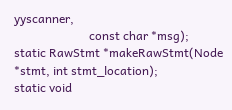yyscanner,
                         const char *msg);
static RawStmt *makeRawStmt(Node *stmt, int stmt_location);
static void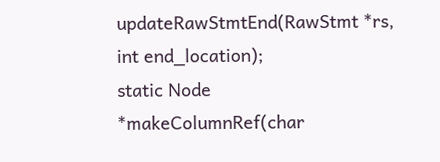updateRawStmtEnd(RawStmt *rs, int end_location);
static Node *makeColumnRef(char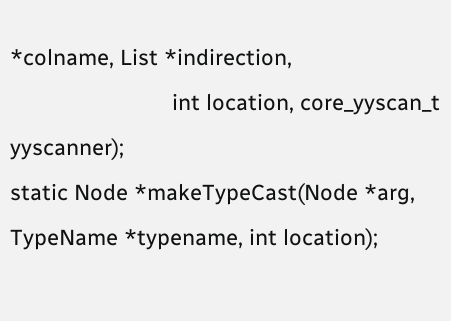*colname, List *indirection,
                           int location, core_yyscan_t yyscanner);
static Node *makeTypeCast(Node *arg, TypeName *typename, int location);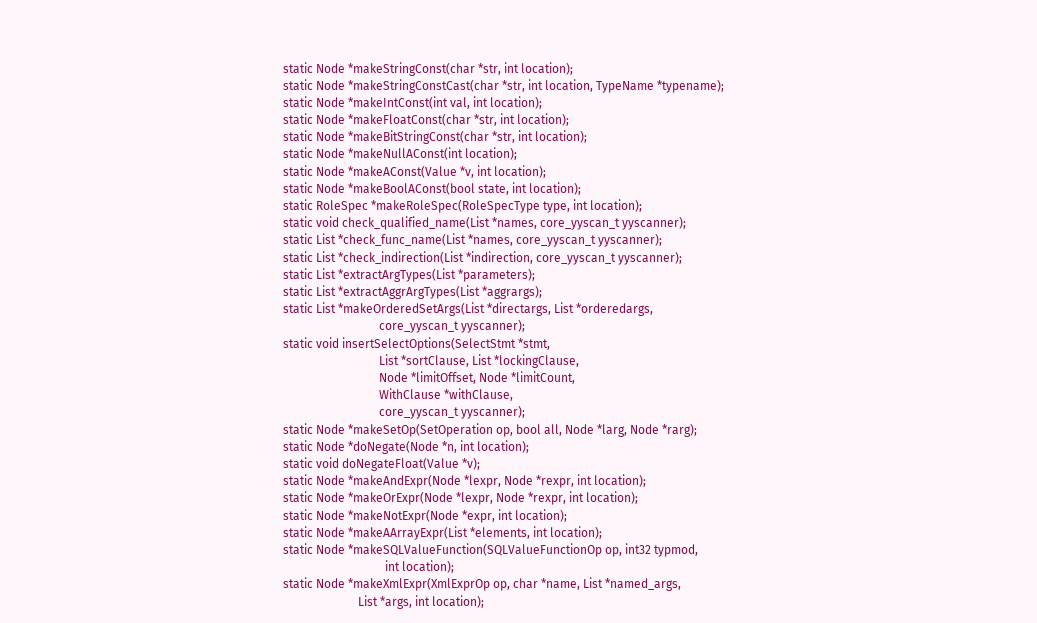static Node *makeStringConst(char *str, int location);
static Node *makeStringConstCast(char *str, int location, TypeName *typename);
static Node *makeIntConst(int val, int location);
static Node *makeFloatConst(char *str, int location);
static Node *makeBitStringConst(char *str, int location);
static Node *makeNullAConst(int location);
static Node *makeAConst(Value *v, int location);
static Node *makeBoolAConst(bool state, int location);
static RoleSpec *makeRoleSpec(RoleSpecType type, int location);
static void check_qualified_name(List *names, core_yyscan_t yyscanner);
static List *check_func_name(List *names, core_yyscan_t yyscanner);
static List *check_indirection(List *indirection, core_yyscan_t yyscanner);
static List *extractArgTypes(List *parameters);
static List *extractAggrArgTypes(List *aggrargs);
static List *makeOrderedSetArgs(List *directargs, List *orderedargs,
                                core_yyscan_t yyscanner);
static void insertSelectOptions(SelectStmt *stmt,
                                List *sortClause, List *lockingClause,
                                Node *limitOffset, Node *limitCount,
                                WithClause *withClause,
                                core_yyscan_t yyscanner);
static Node *makeSetOp(SetOperation op, bool all, Node *larg, Node *rarg);
static Node *doNegate(Node *n, int location);
static void doNegateFloat(Value *v);
static Node *makeAndExpr(Node *lexpr, Node *rexpr, int location);
static Node *makeOrExpr(Node *lexpr, Node *rexpr, int location);
static Node *makeNotExpr(Node *expr, int location);
static Node *makeAArrayExpr(List *elements, int location);
static Node *makeSQLValueFunction(SQLValueFunctionOp op, int32 typmod,
                                  int location);
static Node *makeXmlExpr(XmlExprOp op, char *name, List *named_args,
                         List *args, int location);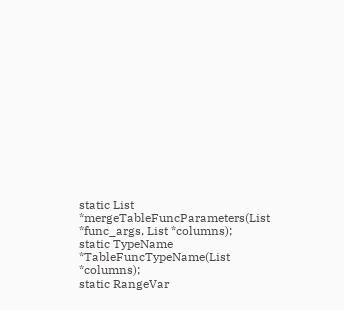static List *mergeTableFuncParameters(List *func_args, List *columns);
static TypeName *TableFuncTypeName(List *columns);
static RangeVar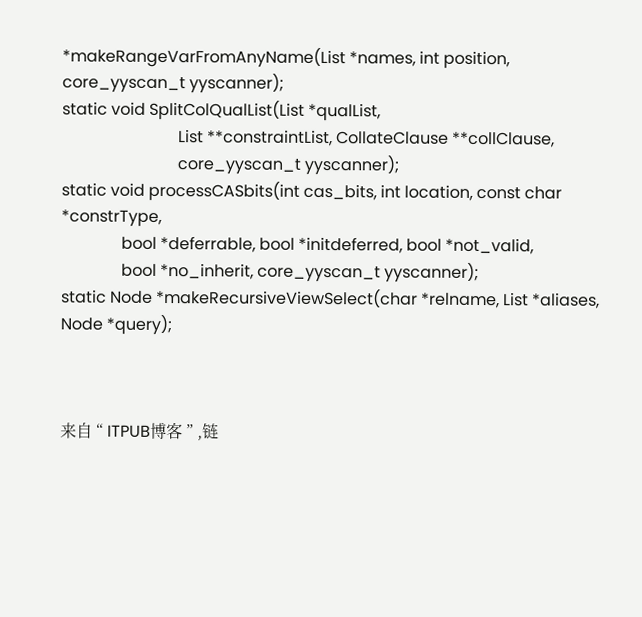*makeRangeVarFromAnyName(List *names, int position, core_yyscan_t yyscanner);
static void SplitColQualList(List *qualList,
                             List **constraintList, CollateClause **collClause,
                             core_yyscan_t yyscanner);
static void processCASbits(int cas_bits, int location, const char *constrType,
               bool *deferrable, bool *initdeferred, bool *not_valid,
               bool *no_inherit, core_yyscan_t yyscanner);
static Node *makeRecursiveViewSelect(char *relname, List *aliases, Node *query);



来自 “ ITPUB博客 ” ,链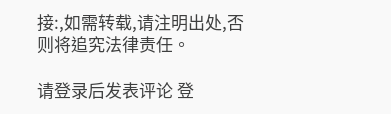接:,如需转载,请注明出处,否则将追究法律责任。

请登录后发表评论 登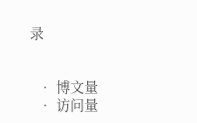录


  • 博文量
  • 访问量